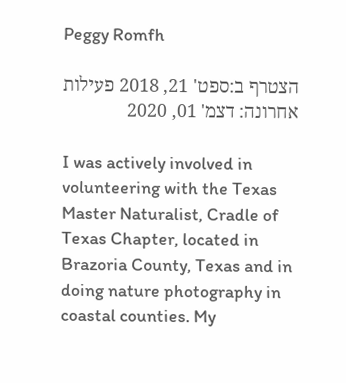Peggy Romfh

הצטרף ב:ספט' 21, 2018 פעילות אחרונה: דצמ' 01, 2020

I was actively involved in volunteering with the Texas Master Naturalist, Cradle of Texas Chapter, located in Brazoria County, Texas and in doing nature photography in coastal counties. My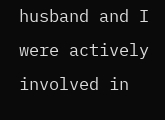husband and I were actively involved in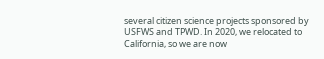several citizen science projects sponsored by USFWS and TPWD. In 2020, we relocated to California, so we are now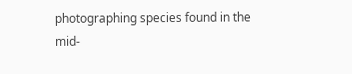photographing species found in the mid-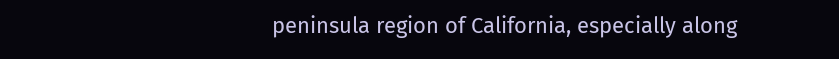peninsula region of California, especially along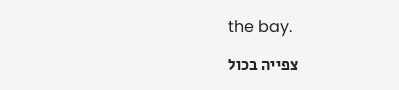the bay.

צפייה בכול